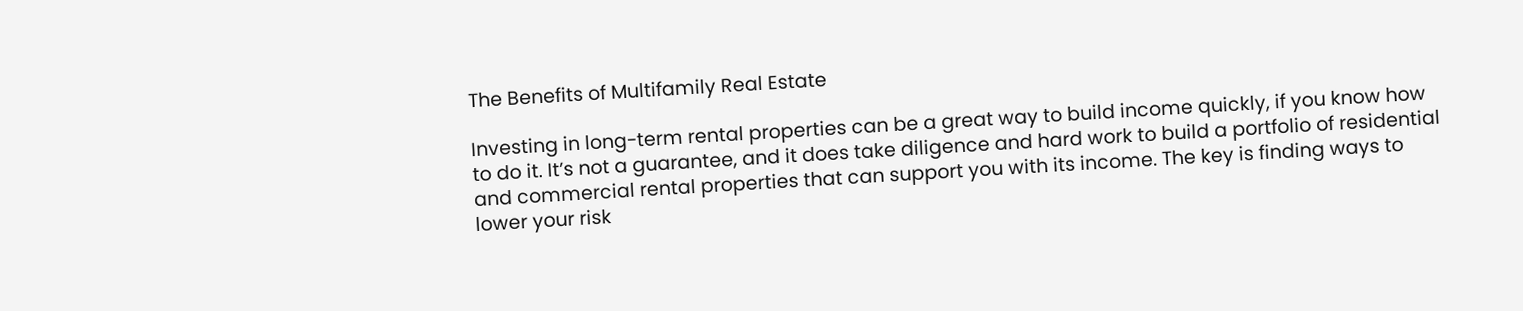The Benefits of Multifamily Real Estate

Investing in long-term rental properties can be a great way to build income quickly, if you know how to do it. It’s not a guarantee, and it does take diligence and hard work to build a portfolio of residential and commercial rental properties that can support you with its income. The key is finding ways to lower your risk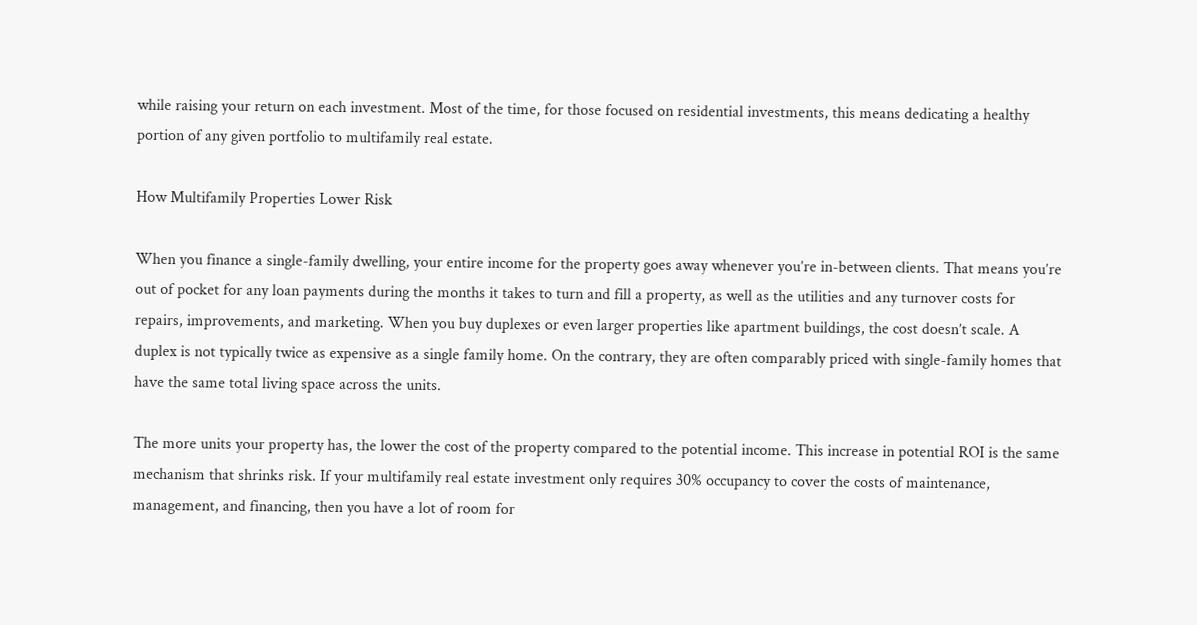while raising your return on each investment. Most of the time, for those focused on residential investments, this means dedicating a healthy portion of any given portfolio to multifamily real estate.

How Multifamily Properties Lower Risk

When you finance a single-family dwelling, your entire income for the property goes away whenever you’re in-between clients. That means you’re out of pocket for any loan payments during the months it takes to turn and fill a property, as well as the utilities and any turnover costs for repairs, improvements, and marketing. When you buy duplexes or even larger properties like apartment buildings, the cost doesn’t scale. A duplex is not typically twice as expensive as a single family home. On the contrary, they are often comparably priced with single-family homes that have the same total living space across the units.

The more units your property has, the lower the cost of the property compared to the potential income. This increase in potential ROI is the same mechanism that shrinks risk. If your multifamily real estate investment only requires 30% occupancy to cover the costs of maintenance, management, and financing, then you have a lot of room for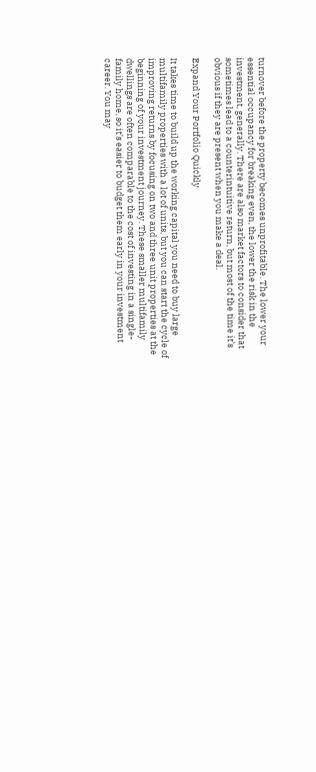turnover before the property becomes unprofitable. The lower your essential occupancy for breaking even, the lower the risk in the investment, generally. There are also market factors to consider that sometimes lead to a counterintuitive return, but most of the time it’s obvious if they are present when you make a deal.

Expand Your Portfolio Quickly

It takes time to build up the working capital you need to buy large multifamily properties with a lot of units, but you can start the cycle of improving returns by focusing on two and three unit properties at the beginning of your investment journey. These smaller multifamily dwellings are often comparable to the cost of investing in a single-family home, so it’s easier to budget them early in your investment career. You may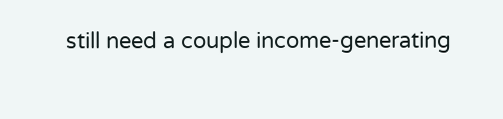still need a couple income-generating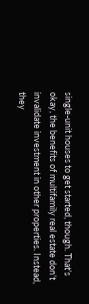single-unit houses to get started, though. That’s okay, the benefits of multifamily real estate don’t invalidate investment in other properties. Instead, they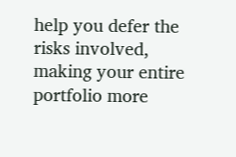help you defer the risks involved, making your entire portfolio more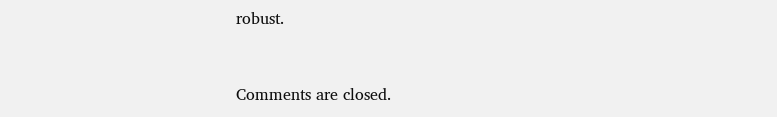robust.


Comments are closed.